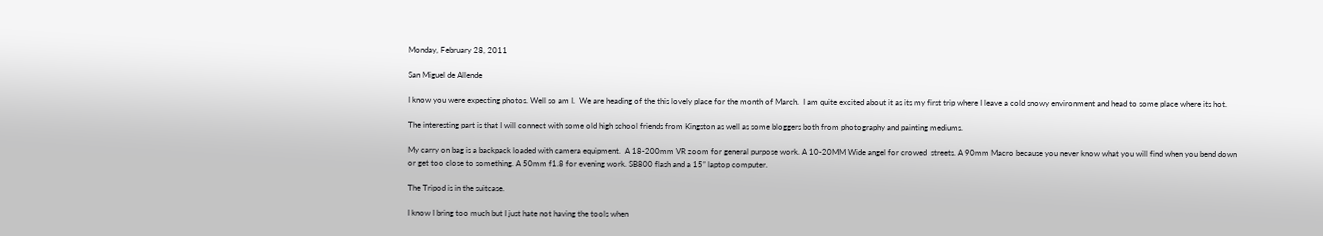Monday, February 28, 2011

San Miguel de Allende

I know you were expecting photos. Well so am I.  We are heading of the this lovely place for the month of March.  I am quite excited about it as its my first trip where I leave a cold snowy environment and head to some place where its hot.

The interesting part is that I will connect with some old high school friends from Kingston as well as some bloggers both from photography and painting mediums.

My carry on bag is a backpack loaded with camera equipment.  A 18-200mm VR zoom for general purpose work. A 10-20MM Wide angel for crowed  streets. A 90mm Macro because you never know what you will find when you bend down or get too close to something. A 50mm f1.8 for evening work. SB800 flash and a 15” laptop computer.

The Tripod is in the suitcase.

I know I bring too much but I just hate not having the tools when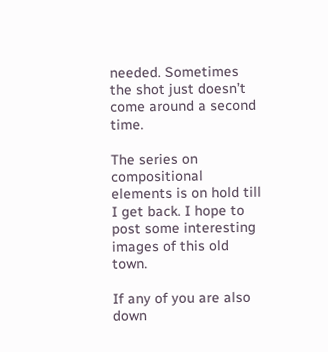needed. Sometimes the shot just doesn’t come around a second time.

The series on compositional elements is on hold till I get back. I hope to post some interesting images of this old town.

If any of you are also down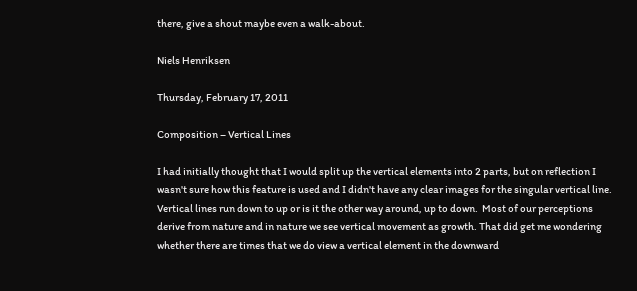there, give a shout maybe even a walk-about.

Niels Henriksen

Thursday, February 17, 2011

Composition – Vertical Lines

I had initially thought that I would split up the vertical elements into 2 parts, but on reflection I wasn't sure how this feature is used and I didn't have any clear images for the singular vertical line.
Vertical lines run down to up or is it the other way around, up to down.  Most of our perceptions derive from nature and in nature we see vertical movement as growth. That did get me wondering whether there are times that we do view a vertical element in the downward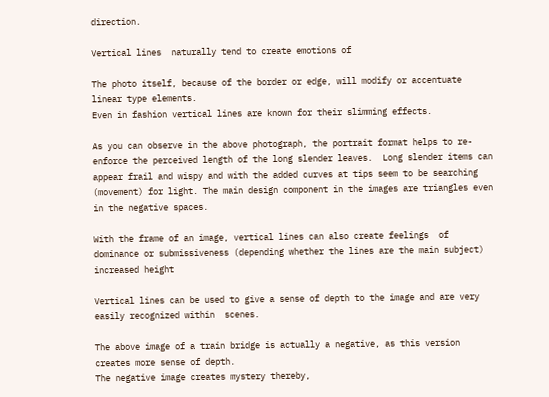direction.

Vertical lines  naturally tend to create emotions of

The photo itself, because of the border or edge, will modify or accentuate linear type elements.
Even in fashion vertical lines are known for their slimming effects.

As you can observe in the above photograph, the portrait format helps to re-enforce the perceived length of the long slender leaves.  Long slender items can appear frail and wispy and with the added curves at tips seem to be searching (movement) for light. The main design component in the images are triangles even in the negative spaces.

With the frame of an image, vertical lines can also create feelings  of
dominance or submissiveness (depending whether the lines are the main subject)
increased height

Vertical lines can be used to give a sense of depth to the image and are very easily recognized within  scenes.

The above image of a train bridge is actually a negative, as this version creates more sense of depth.
The negative image creates mystery thereby,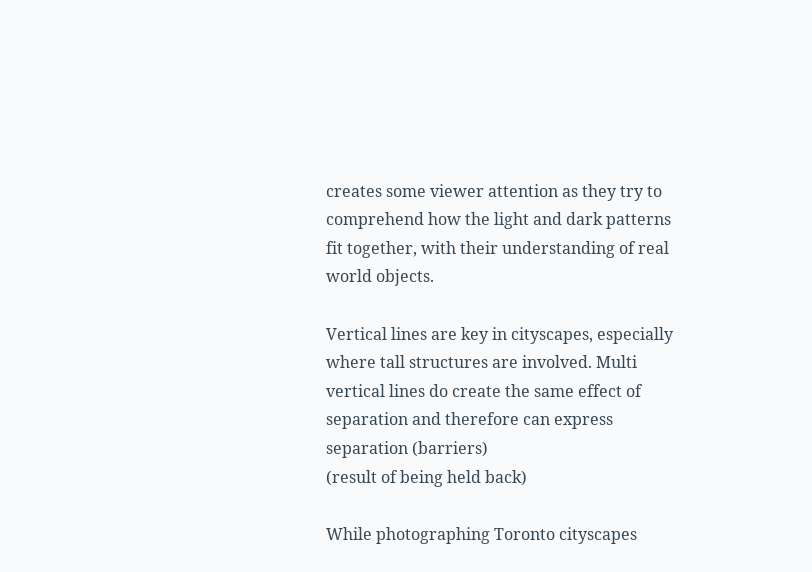creates some viewer attention as they try to comprehend how the light and dark patterns fit together, with their understanding of real world objects.

Vertical lines are key in cityscapes, especially where tall structures are involved. Multi vertical lines do create the same effect of separation and therefore can express
separation (barriers)
(result of being held back)

While photographing Toronto cityscapes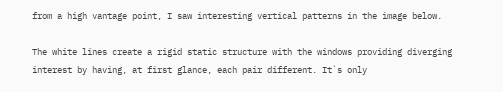from a high vantage point, I saw interesting vertical patterns in the image below.

The white lines create a rigid static structure with the windows providing diverging interest by having, at first glance, each pair different. It`s only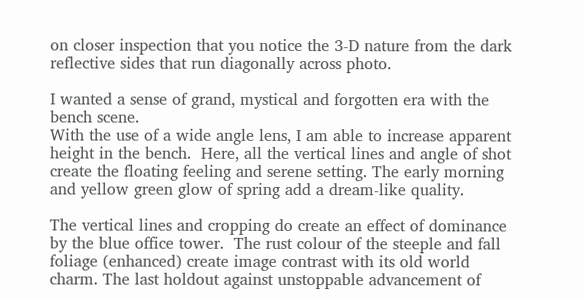on closer inspection that you notice the 3-D nature from the dark reflective sides that run diagonally across photo.

I wanted a sense of grand, mystical and forgotten era with the bench scene.
With the use of a wide angle lens, I am able to increase apparent height in the bench.  Here, all the vertical lines and angle of shot create the floating feeling and serene setting. The early morning and yellow green glow of spring add a dream-like quality.

The vertical lines and cropping do create an effect of dominance by the blue office tower.  The rust colour of the steeple and fall foliage (enhanced) create image contrast with its old world charm. The last holdout against unstoppable advancement of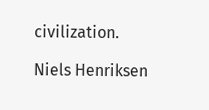civilization.

Niels Henriksen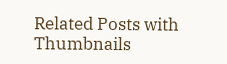Related Posts with Thumbnails